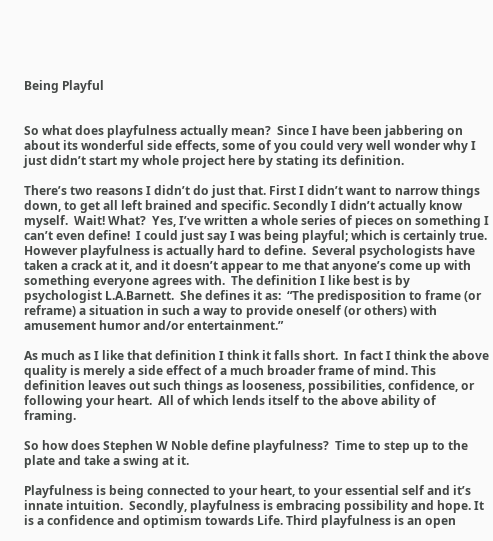Being Playful


So what does playfulness actually mean?  Since I have been jabbering on about its wonderful side effects, some of you could very well wonder why I just didn’t start my whole project here by stating its definition.

There’s two reasons I didn’t do just that. First I didn’t want to narrow things down, to get all left brained and specific. Secondly I didn’t actually know myself.  Wait! What?  Yes, I’ve written a whole series of pieces on something I can’t even define!  I could just say I was being playful; which is certainly true. However playfulness is actually hard to define.  Several psychologists have taken a crack at it, and it doesn’t appear to me that anyone’s come up with something everyone agrees with.  The definition I like best is by psychologist L.A.Barnett.  She defines it as:  “The predisposition to frame (or reframe) a situation in such a way to provide oneself (or others) with amusement humor and/or entertainment.”

As much as I like that definition I think it falls short.  In fact I think the above quality is merely a side effect of a much broader frame of mind. This definition leaves out such things as looseness, possibilities, confidence, or following your heart.  All of which lends itself to the above ability of framing.

So how does Stephen W Noble define playfulness?  Time to step up to the plate and take a swing at it.

Playfulness is being connected to your heart, to your essential self and it’s innate intuition.  Secondly, playfulness is embracing possibility and hope. It is a confidence and optimism towards Life. Third playfulness is an open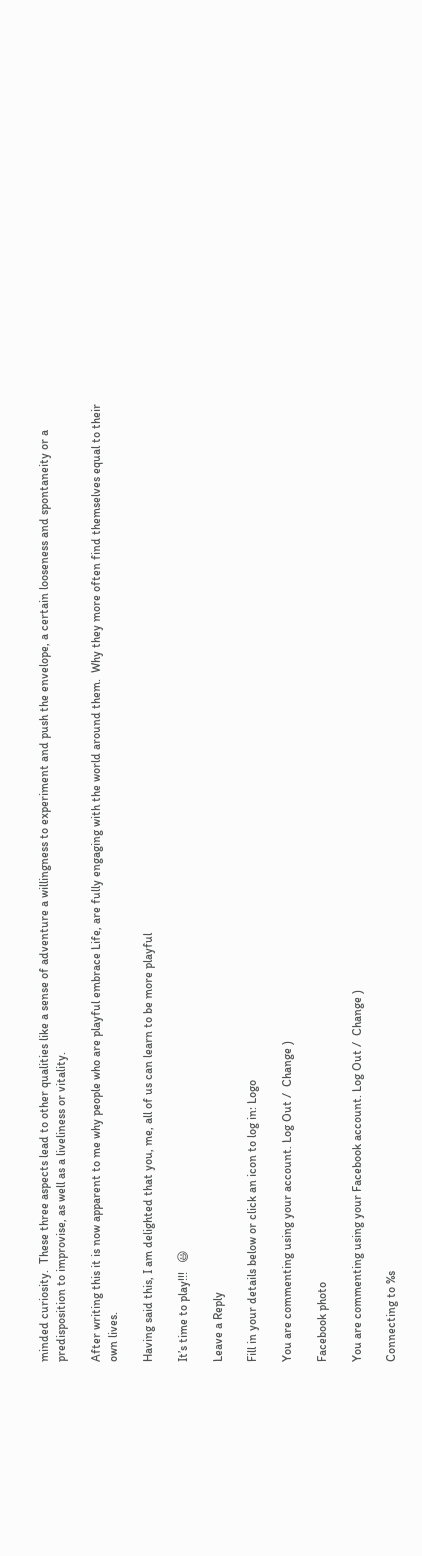minded curiosity.  These three aspects lead to other qualities like a sense of adventure a willingness to experiment and push the envelope, a certain looseness and spontaneity or a predisposition to improvise, as well as a liveliness or vitality.

After writing this it is now apparent to me why people who are playful embrace Life, are fully engaging with the world around them.  Why they more often find themselves equal to their own lives.

Having said this, I am delighted that you, me, all of us can learn to be more playful

It’s time to play!!!   😃

Leave a Reply

Fill in your details below or click an icon to log in: Logo

You are commenting using your account. Log Out /  Change )

Facebook photo

You are commenting using your Facebook account. Log Out /  Change )

Connecting to %s